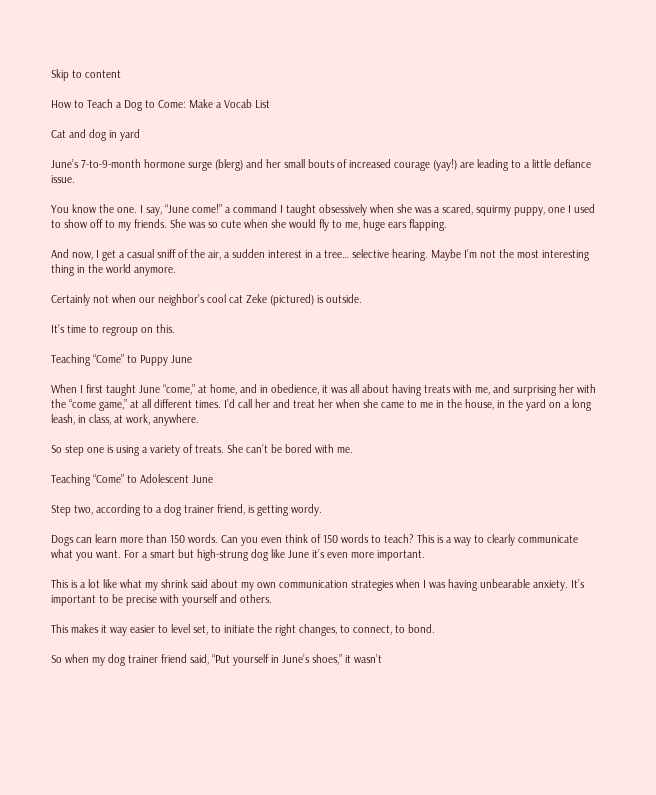Skip to content

How to Teach a Dog to Come: Make a Vocab List

Cat and dog in yard

June’s 7-to-9-month hormone surge (blerg) and her small bouts of increased courage (yay!) are leading to a little defiance issue.

You know the one. I say, “June come!” a command I taught obsessively when she was a scared, squirmy puppy, one I used to show off to my friends. She was so cute when she would fly to me, huge ears flapping.

And now, I get a casual sniff of the air, a sudden interest in a tree… selective hearing. Maybe I’m not the most interesting thing in the world anymore.

Certainly not when our neighbor’s cool cat Zeke (pictured) is outside.

It’s time to regroup on this.

Teaching “Come” to Puppy June

When I first taught June “come,” at home, and in obedience, it was all about having treats with me, and surprising her with the “come game,” at all different times. I’d call her and treat her when she came to me in the house, in the yard on a long leash, in class, at work, anywhere.

So step one is using a variety of treats. She can’t be bored with me.

Teaching “Come” to Adolescent June

Step two, according to a dog trainer friend, is getting wordy.

Dogs can learn more than 150 words. Can you even think of 150 words to teach? This is a way to clearly communicate what you want. For a smart but high-strung dog like June it’s even more important.

This is a lot like what my shrink said about my own communication strategies when I was having unbearable anxiety. It’s important to be precise with yourself and others.

This makes it way easier to level set, to initiate the right changes, to connect, to bond.

So when my dog trainer friend said, “Put yourself in June’s shoes,” it wasn’t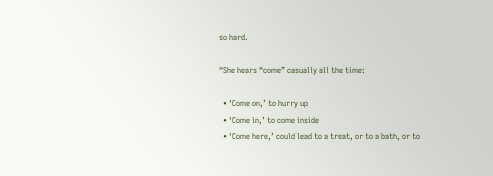so hard.

“She hears “come” casually all the time:

  • ‘Come on,’ to hurry up
  • ‘Come in,’ to come inside
  • ‘Come here,’ could lead to a treat, or to a bath, or to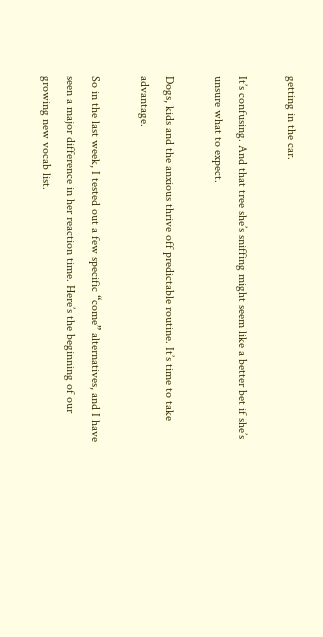getting in the car.

It’s confusing. And that tree she’s sniffing might seem like a better bet if she’s unsure what to expect.

Dogs, kids and the anxious thrive off predictable routine. It’s time to take advantage.

So in the last week, I tested out a few specific “come” alternatives, and I have seen a major difference in her reaction time. Here’s the beginning of our growing new vocab list.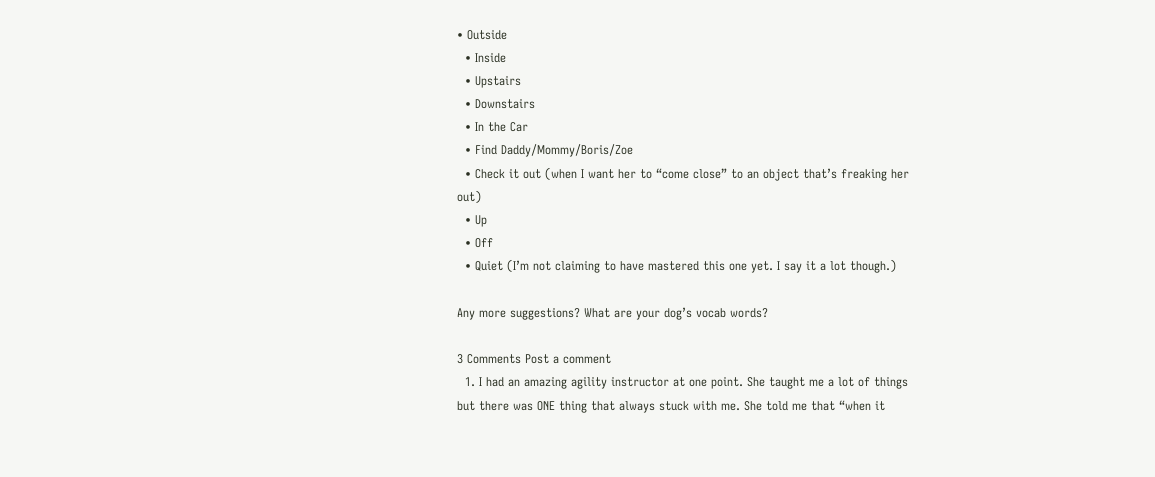• Outside
  • Inside
  • Upstairs
  • Downstairs
  • In the Car
  • Find Daddy/Mommy/Boris/Zoe
  • Check it out (when I want her to “come close” to an object that’s freaking her out)
  • Up
  • Off
  • Quiet (I’m not claiming to have mastered this one yet. I say it a lot though.)

Any more suggestions? What are your dog’s vocab words?

3 Comments Post a comment
  1. I had an amazing agility instructor at one point. She taught me a lot of things but there was ONE thing that always stuck with me. She told me that “when it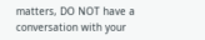matters, DO NOT have a conversation with your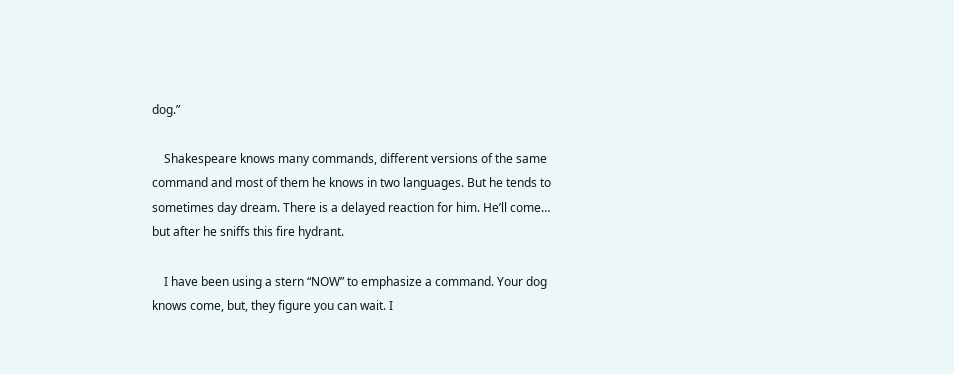dog.”

    Shakespeare knows many commands, different versions of the same command and most of them he knows in two languages. But he tends to sometimes day dream. There is a delayed reaction for him. He’ll come… but after he sniffs this fire hydrant.

    I have been using a stern “NOW” to emphasize a command. Your dog knows come, but, they figure you can wait. I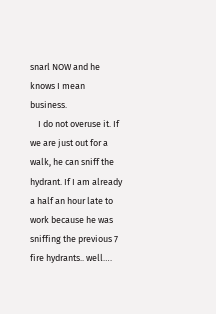snarl NOW and he knows I mean business.
    I do not overuse it. If we are just out for a walk, he can sniff the hydrant. If I am already a half an hour late to work because he was sniffing the previous 7 fire hydrants.. well….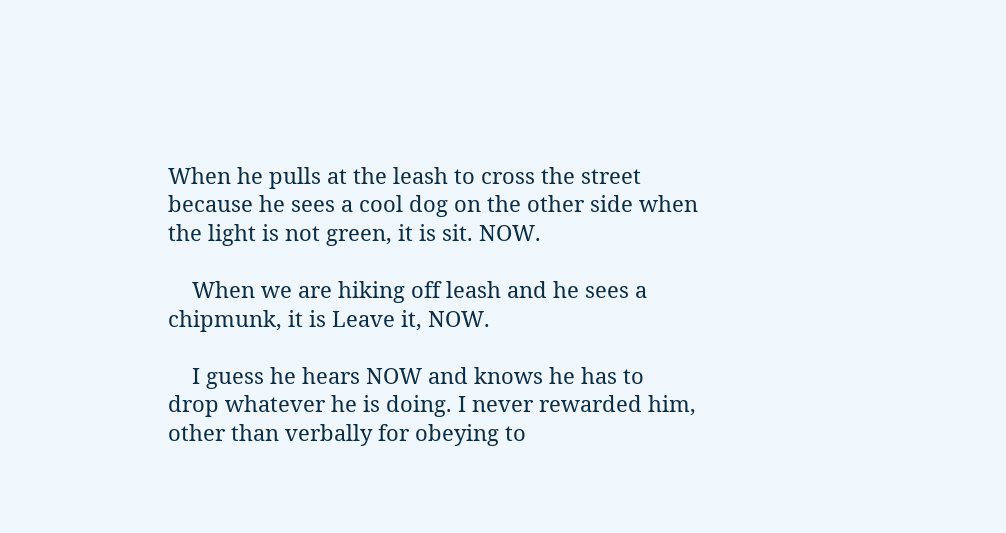When he pulls at the leash to cross the street because he sees a cool dog on the other side when the light is not green, it is sit. NOW.

    When we are hiking off leash and he sees a chipmunk, it is Leave it, NOW.

    I guess he hears NOW and knows he has to drop whatever he is doing. I never rewarded him, other than verbally for obeying to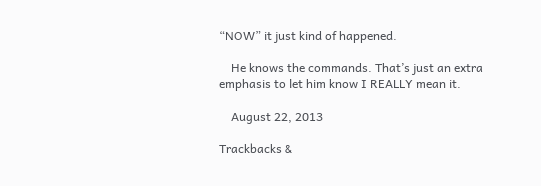“NOW” it just kind of happened.

    He knows the commands. That’s just an extra emphasis to let him know I REALLY mean it.

    August 22, 2013

Trackbacks &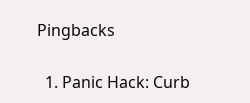Pingbacks

  1. Panic Hack: Curb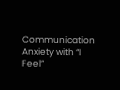Communication Anxiety with “I Feel”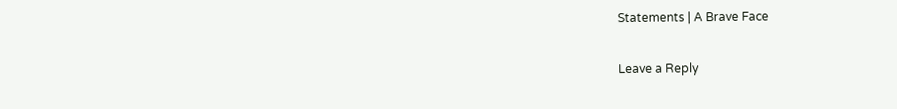Statements | A Brave Face

Leave a Reply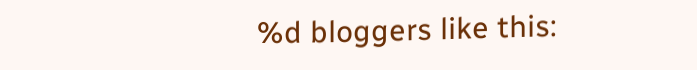%d bloggers like this: